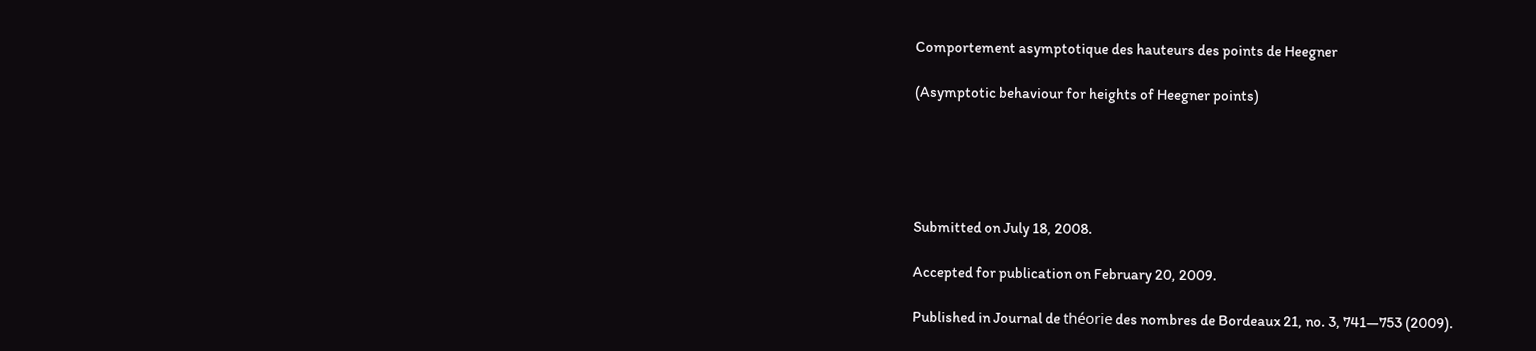Comportement asymptotique des hauteurs des points de Heegner

(Asymptotic behaviour for heights of Heegner points)





Submitted on July 18, 2008.

Accepted for publication on February 20, 2009.

Published in Journal de théorie des nombres de Bordeaux 21, no. 3, 741—753 (2009).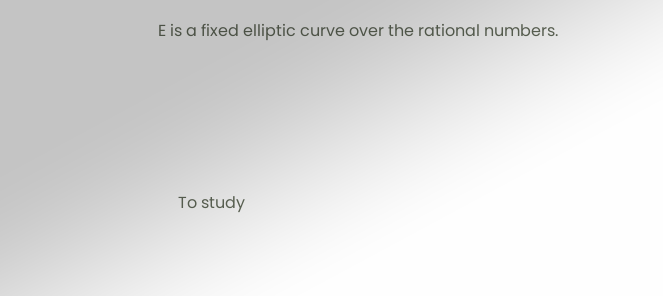E is a fixed elliptic curve over the rational numbers.




     To study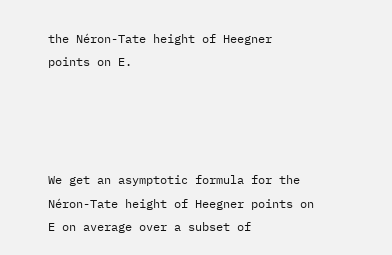the Néron-Tate height of Heegner points on E.




We get an asymptotic formula for the Néron-Tate height of Heegner points on E on average over a subset of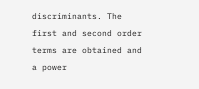discriminants. The first and second order terms are obtained and a power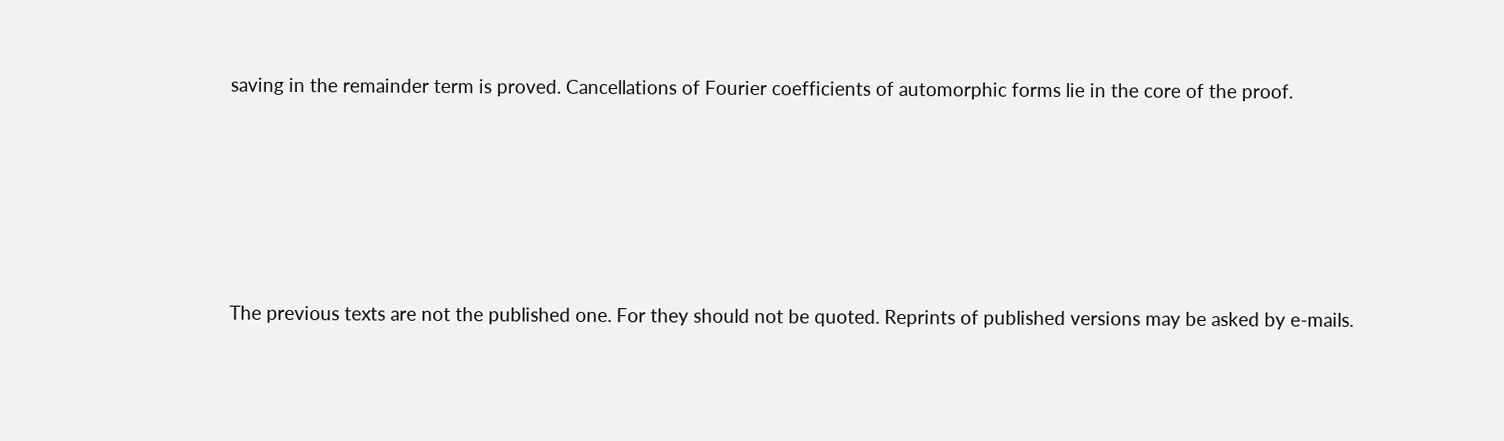saving in the remainder term is proved. Cancellations of Fourier coefficients of automorphic forms lie in the core of the proof.





The previous texts are not the published one. For they should not be quoted. Reprints of published versions may be asked by e-mails.